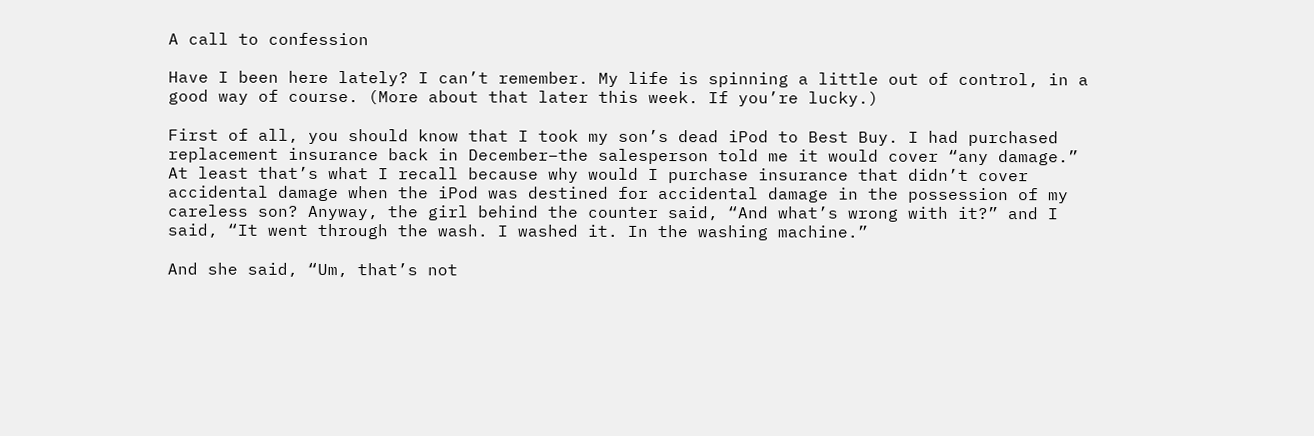A call to confession

Have I been here lately? I can’t remember. My life is spinning a little out of control, in a good way of course. (More about that later this week. If you’re lucky.)

First of all, you should know that I took my son’s dead iPod to Best Buy. I had purchased replacement insurance back in December–the salesperson told me it would cover “any damage.” At least that’s what I recall because why would I purchase insurance that didn’t cover accidental damage when the iPod was destined for accidental damage in the possession of my careless son? Anyway, the girl behind the counter said, “And what’s wrong with it?” and I said, “It went through the wash. I washed it. In the washing machine.”

And she said, “Um, that’s not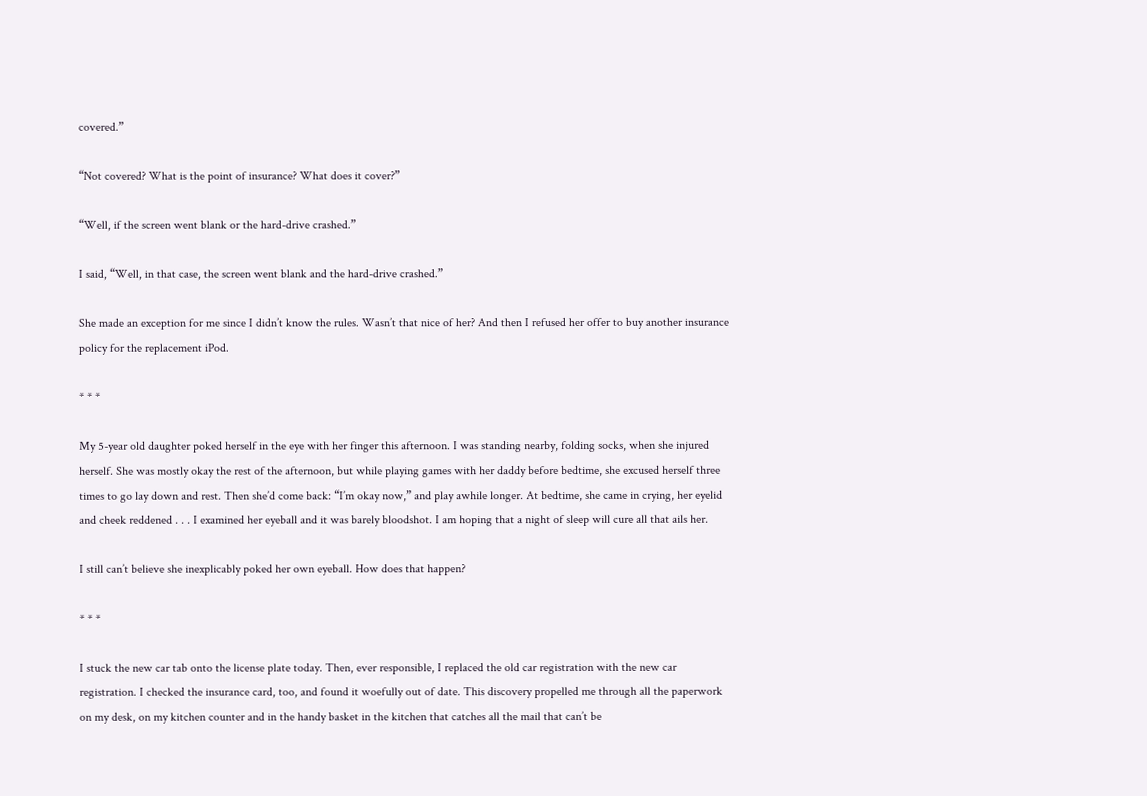covered.”

“Not covered? What is the point of insurance? What does it cover?”

“Well, if the screen went blank or the hard-drive crashed.”

I said, “Well, in that case, the screen went blank and the hard-drive crashed.”

She made an exception for me since I didn’t know the rules. Wasn’t that nice of her? And then I refused her offer to buy another insurance policy for the replacement iPod.

* * *

My 5-year old daughter poked herself in the eye with her finger this afternoon. I was standing nearby, folding socks, when she injured herself. She was mostly okay the rest of the afternoon, but while playing games with her daddy before bedtime, she excused herself three times to go lay down and rest. Then she’d come back: “I’m okay now,” and play awhile longer. At bedtime, she came in crying, her eyelid and cheek reddened . . . I examined her eyeball and it was barely bloodshot. I am hoping that a night of sleep will cure all that ails her.

I still can’t believe she inexplicably poked her own eyeball. How does that happen?

* * *

I stuck the new car tab onto the license plate today. Then, ever responsible, I replaced the old car registration with the new car registration. I checked the insurance card, too, and found it woefully out of date. This discovery propelled me through all the paperwork on my desk, on my kitchen counter and in the handy basket in the kitchen that catches all the mail that can’t be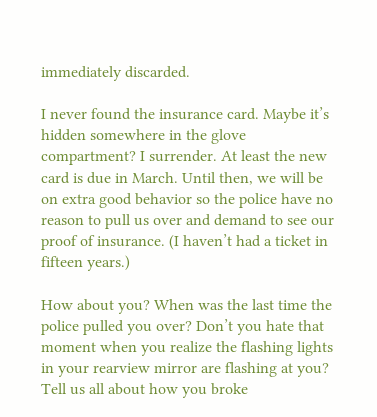immediately discarded.

I never found the insurance card. Maybe it’s hidden somewhere in the glove compartment? I surrender. At least the new card is due in March. Until then, we will be on extra good behavior so the police have no reason to pull us over and demand to see our proof of insurance. (I haven’t had a ticket in fifteen years.)

How about you? When was the last time the police pulled you over? Don’t you hate that moment when you realize the flashing lights in your rearview mirror are flashing at you? Tell us all about how you broke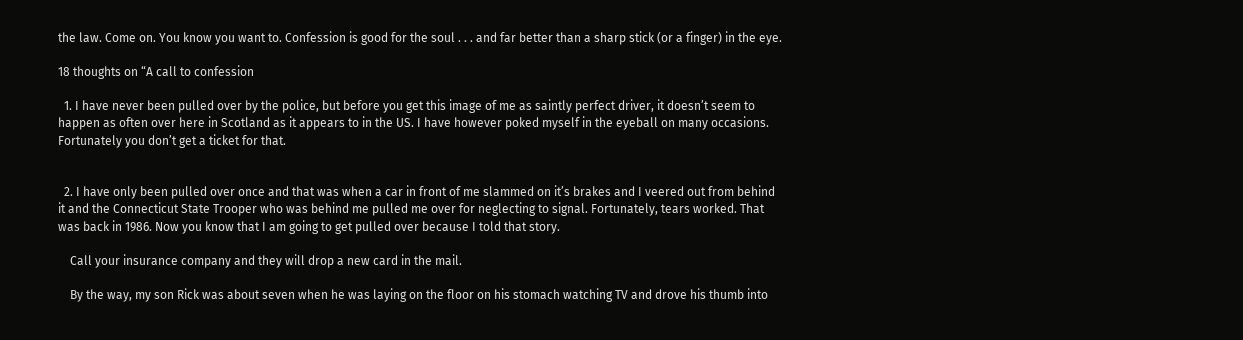the law. Come on. You know you want to. Confession is good for the soul . . . and far better than a sharp stick (or a finger) in the eye.

18 thoughts on “A call to confession

  1. I have never been pulled over by the police, but before you get this image of me as saintly perfect driver, it doesn’t seem to happen as often over here in Scotland as it appears to in the US. I have however poked myself in the eyeball on many occasions. Fortunately you don’t get a ticket for that.


  2. I have only been pulled over once and that was when a car in front of me slammed on it’s brakes and I veered out from behind it and the Connecticut State Trooper who was behind me pulled me over for neglecting to signal. Fortunately, tears worked. That was back in 1986. Now you know that I am going to get pulled over because I told that story.

    Call your insurance company and they will drop a new card in the mail.

    By the way, my son Rick was about seven when he was laying on the floor on his stomach watching TV and drove his thumb into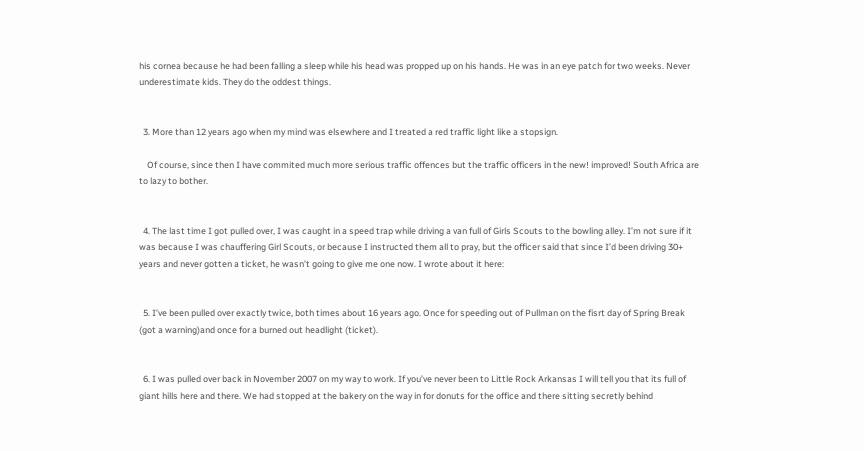his cornea because he had been falling a sleep while his head was propped up on his hands. He was in an eye patch for two weeks. Never underestimate kids. They do the oddest things.


  3. More than 12 years ago when my mind was elsewhere and I treated a red traffic light like a stopsign.

    Of course, since then I have commited much more serious traffic offences but the traffic officers in the new! improved! South Africa are to lazy to bother.


  4. The last time I got pulled over, I was caught in a speed trap while driving a van full of Girls Scouts to the bowling alley. I’m not sure if it was because I was chauffering Girl Scouts, or because I instructed them all to pray, but the officer said that since I’d been driving 30+ years and never gotten a ticket, he wasn’t going to give me one now. I wrote about it here:


  5. I’ve been pulled over exactly twice, both times about 16 years ago. Once for speeding out of Pullman on the fisrt day of Spring Break (got a warning)and once for a burned out headlight (ticket).


  6. I was pulled over back in November 2007 on my way to work. If you’ve never been to Little Rock Arkansas I will tell you that its full of giant hills here and there. We had stopped at the bakery on the way in for donuts for the office and there sitting secretly behind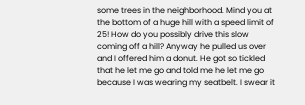some trees in the neighborhood. Mind you at the bottom of a huge hill with a speed limit of 25! How do you possibly drive this slow coming off a hill? Anyway he pulled us over and I offered him a donut. He got so tickled that he let me go and told me he let me go because I was wearing my seatbelt. I swear it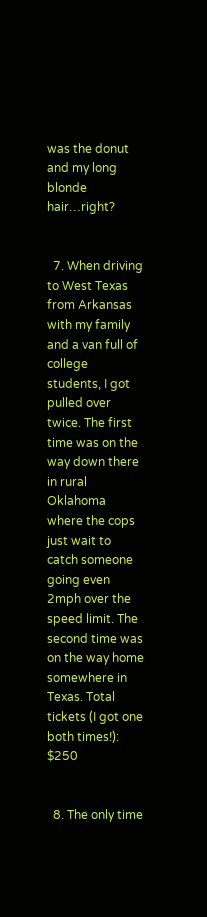was the donut and my long blonde hair…right?


  7. When driving to West Texas from Arkansas with my family and a van full of college students, I got pulled over twice. The first time was on the way down there in rural Oklahoma where the cops just wait to catch someone going even 2mph over the speed limit. The second time was on the way home somewhere in Texas. Total tickets (I got one both times!): $250


  8. The only time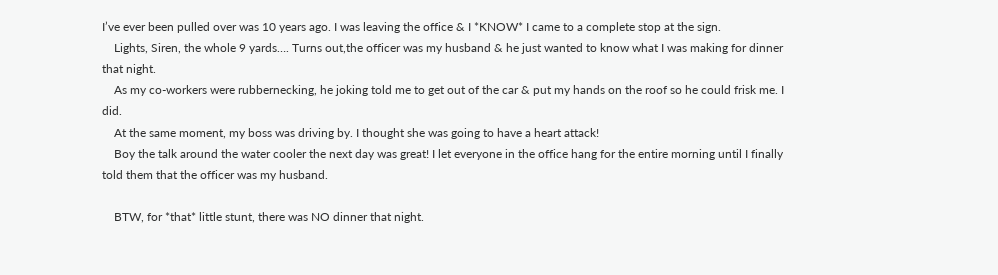I’ve ever been pulled over was 10 years ago. I was leaving the office & I *KNOW* I came to a complete stop at the sign.
    Lights, Siren, the whole 9 yards…. Turns out,the officer was my husband & he just wanted to know what I was making for dinner that night.
    As my co-workers were rubbernecking, he joking told me to get out of the car & put my hands on the roof so he could frisk me. I did.
    At the same moment, my boss was driving by. I thought she was going to have a heart attack!
    Boy the talk around the water cooler the next day was great! I let everyone in the office hang for the entire morning until I finally told them that the officer was my husband.

    BTW, for *that* little stunt, there was NO dinner that night.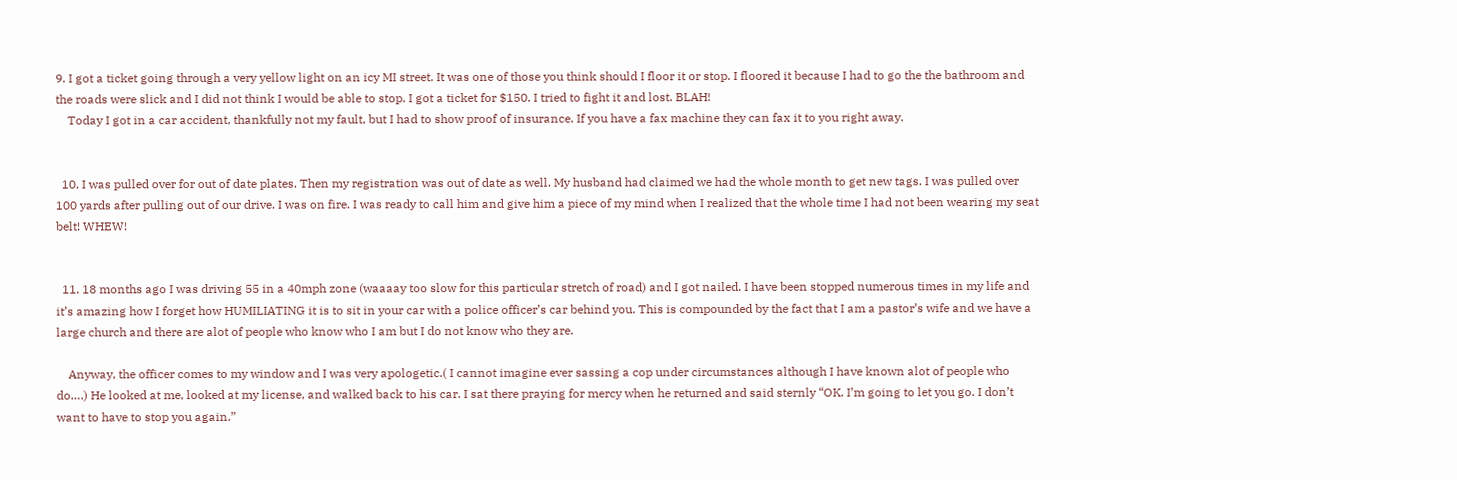9. I got a ticket going through a very yellow light on an icy MI street. It was one of those you think should I floor it or stop. I floored it because I had to go the the bathroom and the roads were slick and I did not think I would be able to stop. I got a ticket for $150. I tried to fight it and lost. BLAH!
    Today I got in a car accident, thankfully not my fault, but I had to show proof of insurance. If you have a fax machine they can fax it to you right away.


  10. I was pulled over for out of date plates. Then my registration was out of date as well. My husband had claimed we had the whole month to get new tags. I was pulled over 100 yards after pulling out of our drive. I was on fire. I was ready to call him and give him a piece of my mind when I realized that the whole time I had not been wearing my seat belt! WHEW!


  11. 18 months ago I was driving 55 in a 40mph zone (waaaay too slow for this particular stretch of road) and I got nailed. I have been stopped numerous times in my life and it’s amazing how I forget how HUMILIATING it is to sit in your car with a police officer’s car behind you. This is compounded by the fact that I am a pastor’s wife and we have a large church and there are alot of people who know who I am but I do not know who they are.

    Anyway, the officer comes to my window and I was very apologetic.( I cannot imagine ever sassing a cop under circumstances although I have known alot of people who do….) He looked at me, looked at my license, and walked back to his car. I sat there praying for mercy when he returned and said sternly “OK. I’m going to let you go. I don’t want to have to stop you again.”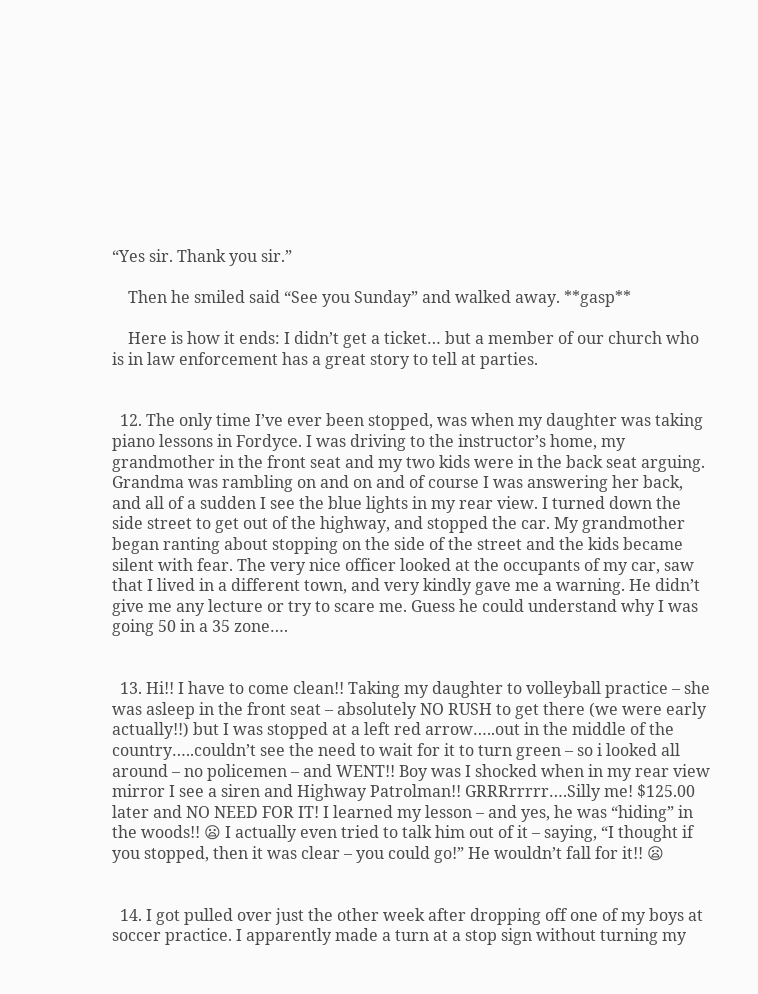“Yes sir. Thank you sir.”

    Then he smiled said “See you Sunday” and walked away. **gasp**

    Here is how it ends: I didn’t get a ticket… but a member of our church who is in law enforcement has a great story to tell at parties.


  12. The only time I’ve ever been stopped, was when my daughter was taking piano lessons in Fordyce. I was driving to the instructor’s home, my grandmother in the front seat and my two kids were in the back seat arguing. Grandma was rambling on and on and of course I was answering her back, and all of a sudden I see the blue lights in my rear view. I turned down the side street to get out of the highway, and stopped the car. My grandmother began ranting about stopping on the side of the street and the kids became silent with fear. The very nice officer looked at the occupants of my car, saw that I lived in a different town, and very kindly gave me a warning. He didn’t give me any lecture or try to scare me. Guess he could understand why I was going 50 in a 35 zone….


  13. Hi!! I have to come clean!! Taking my daughter to volleyball practice – she was asleep in the front seat – absolutely NO RUSH to get there (we were early actually!!) but I was stopped at a left red arrow…..out in the middle of the country…..couldn’t see the need to wait for it to turn green – so i looked all around – no policemen – and WENT!! Boy was I shocked when in my rear view mirror I see a siren and Highway Patrolman!! GRRRrrrrr….Silly me! $125.00 later and NO NEED FOR IT! I learned my lesson – and yes, he was “hiding” in the woods!! 😦 I actually even tried to talk him out of it – saying, “I thought if you stopped, then it was clear – you could go!” He wouldn’t fall for it!! 😦


  14. I got pulled over just the other week after dropping off one of my boys at soccer practice. I apparently made a turn at a stop sign without turning my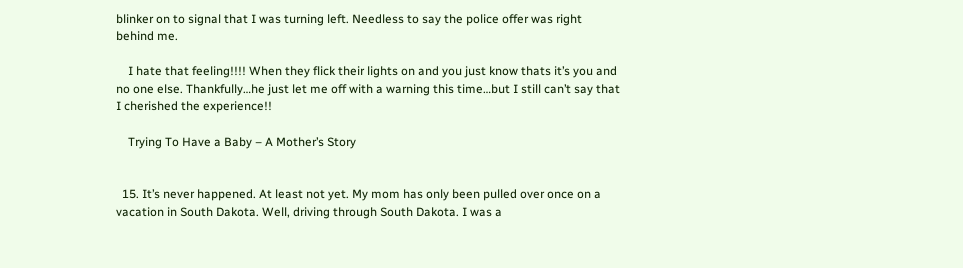blinker on to signal that I was turning left. Needless to say the police offer was right behind me.

    I hate that feeling!!!! When they flick their lights on and you just know thats it’s you and no one else. Thankfully…he just let me off with a warning this time…but I still can’t say that I cherished the experience!!

    Trying To Have a Baby – A Mother’s Story


  15. It’s never happened. At least not yet. My mom has only been pulled over once on a vacation in South Dakota. Well, driving through South Dakota. I was a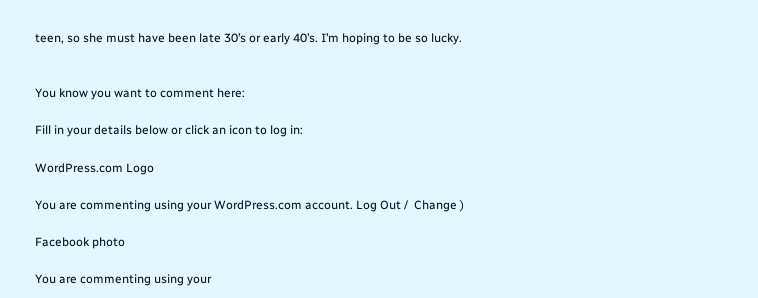teen, so she must have been late 30’s or early 40’s. I’m hoping to be so lucky.


You know you want to comment here:

Fill in your details below or click an icon to log in:

WordPress.com Logo

You are commenting using your WordPress.com account. Log Out /  Change )

Facebook photo

You are commenting using your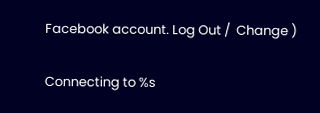Facebook account. Log Out /  Change )

Connecting to %s